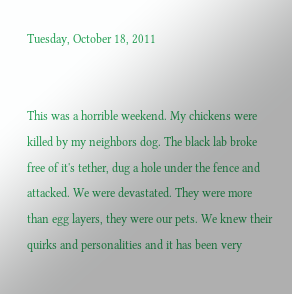Tuesday, October 18, 2011


This was a horrible weekend. My chickens were killed by my neighbors dog. The black lab broke free of it's tether, dug a hole under the fence and attacked. We were devastated. They were more than egg layers, they were our pets. We knew their quirks and personalities and it has been very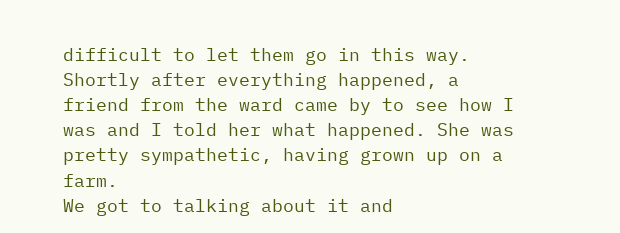difficult to let them go in this way. Shortly after everything happened, a friend from the ward came by to see how I was and I told her what happened. She was pretty sympathetic, having grown up on a farm.
We got to talking about it and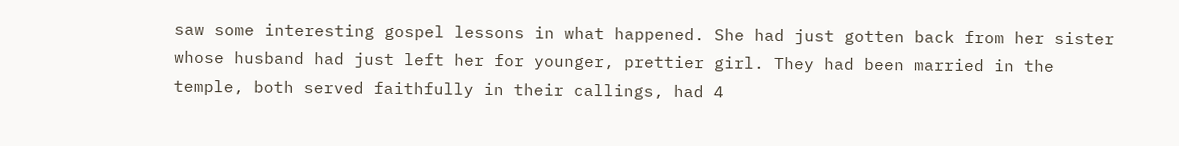saw some interesting gospel lessons in what happened. She had just gotten back from her sister whose husband had just left her for younger, prettier girl. They had been married in the temple, both served faithfully in their callings, had 4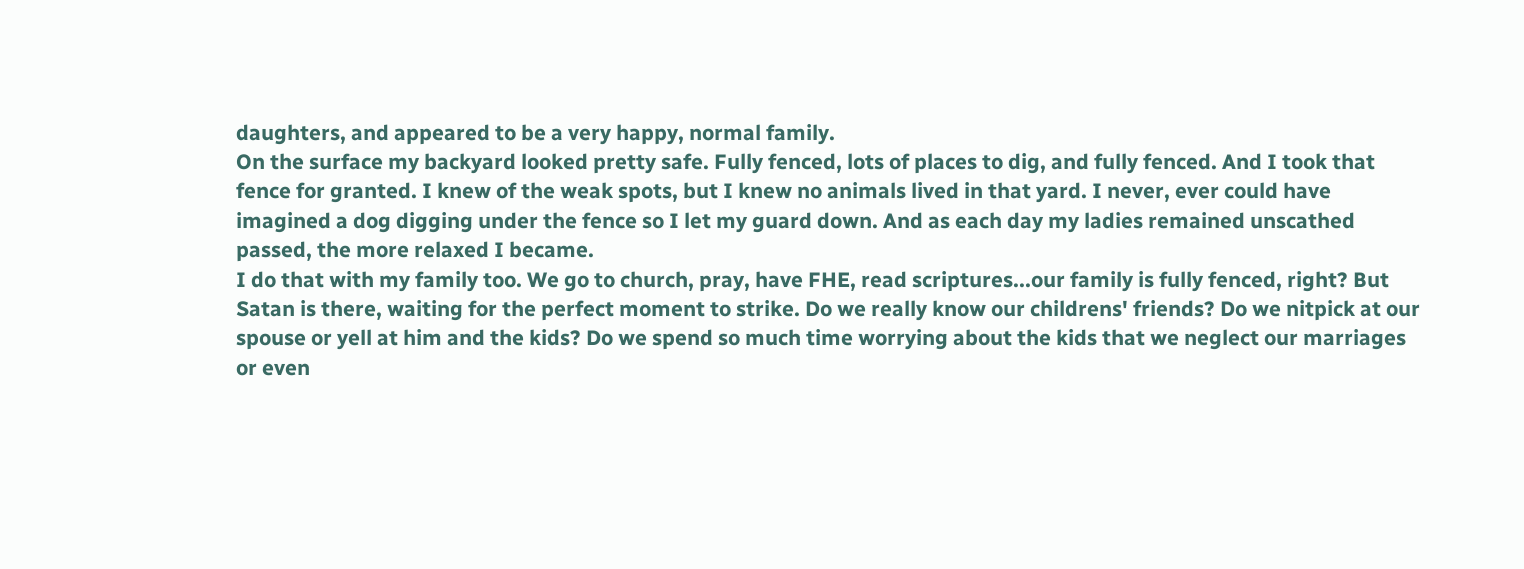daughters, and appeared to be a very happy, normal family.
On the surface my backyard looked pretty safe. Fully fenced, lots of places to dig, and fully fenced. And I took that fence for granted. I knew of the weak spots, but I knew no animals lived in that yard. I never, ever could have imagined a dog digging under the fence so I let my guard down. And as each day my ladies remained unscathed passed, the more relaxed I became.
I do that with my family too. We go to church, pray, have FHE, read scriptures...our family is fully fenced, right? But Satan is there, waiting for the perfect moment to strike. Do we really know our childrens' friends? Do we nitpick at our spouse or yell at him and the kids? Do we spend so much time worrying about the kids that we neglect our marriages or even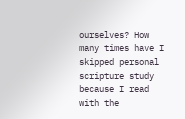ourselves? How many times have I skipped personal scripture study because I read with the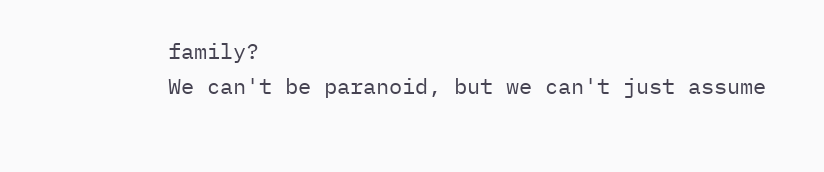family?
We can't be paranoid, but we can't just assume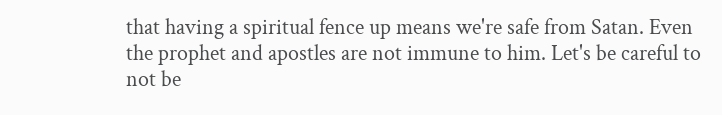that having a spiritual fence up means we're safe from Satan. Even the prophet and apostles are not immune to him. Let's be careful to not be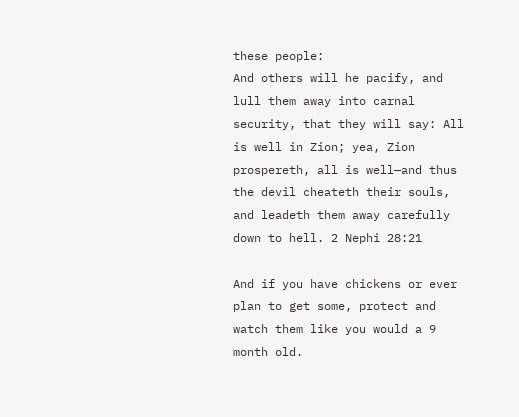these people:
And others will he pacify, and lull them away into carnal security, that they will say: All is well in Zion; yea, Zion prospereth, all is well—and thus the devil cheateth their souls, and leadeth them away carefully down to hell. 2 Nephi 28:21

And if you have chickens or ever plan to get some, protect and watch them like you would a 9 month old.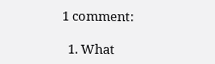1 comment:

  1. What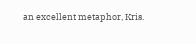an excellent metaphor, Kris.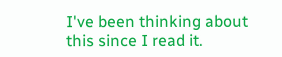I've been thinking about this since I read it.